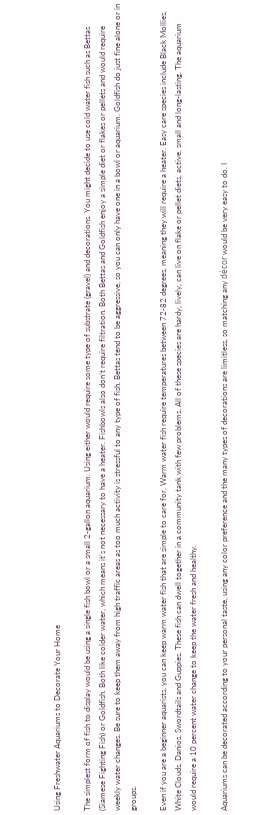Using Freshwater Aquariums to Decorate Your Home

The simplest form of fish to display would be using a single fish bowl or a small 2-gallon aquarium. Using either would require some type of substrate (gravel) and decorations. You might decide to use cold water fish such as Bettas (Siamese Fighting Fish) or Goldfish. Both like colder water, which means it’s not necessary to have a heater. Fishbowls also don’t require filtration. Both Bettas and Goldfish enjoy a simple diet or flakes or pellets and would require weekly water changes. Be sure to keep them away from high traffic areas as too much activity is stressful to any type of fish. Bettas tend to be aggressive, so you can only have one in a bowl or aquarium. Goldfish do just fine alone or in groups.

Even if you are a beginner aquarists, you can keep warm water fish that are simple to care for. Warm water fish require temperatures between 72-82 degrees, meaning they will require a heater. Easy care species include Black Mollies, White Clouds, Danios, Swordtails and Guppies. These fish can dwell together in a community tank with few problems. All of these species are hardy, lively, can live on flake or pellet diets, active, small and long-lasting. The aquarium would require a 10 percent water change to keep the water fresh and healthy.

Aquariums can be decorated according to your personal taste, using any color preference and the many types of decorations are limitless, so matching any décor would be very easy to do. I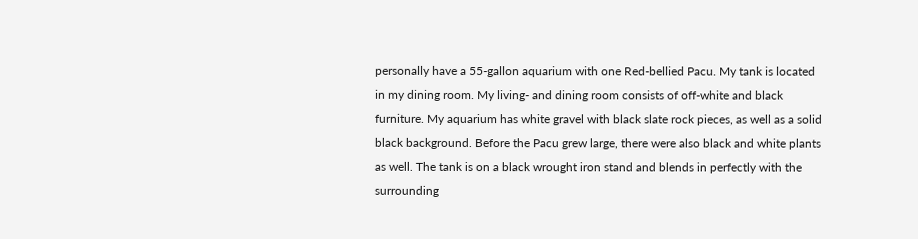personally have a 55-gallon aquarium with one Red-bellied Pacu. My tank is located in my dining room. My living- and dining room consists of off-white and black furniture. My aquarium has white gravel with black slate rock pieces, as well as a solid black background. Before the Pacu grew large, there were also black and white plants as well. The tank is on a black wrought iron stand and blends in perfectly with the surrounding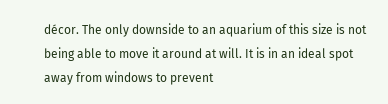décor. The only downside to an aquarium of this size is not being able to move it around at will. It is in an ideal spot away from windows to prevent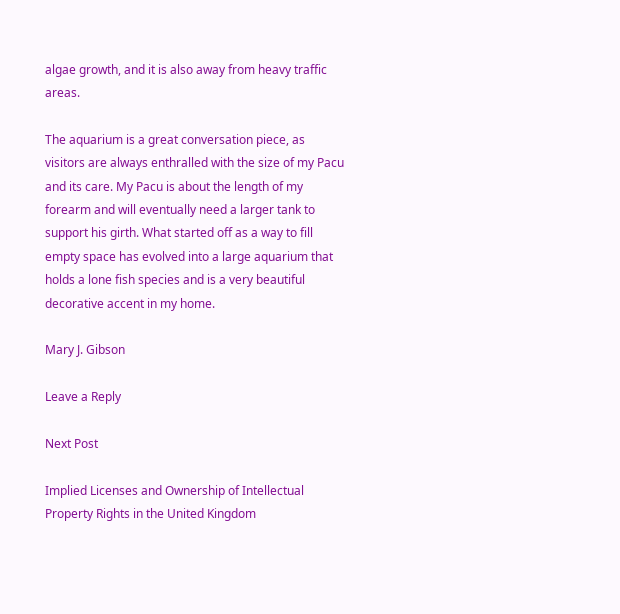algae growth, and it is also away from heavy traffic areas.

The aquarium is a great conversation piece, as visitors are always enthralled with the size of my Pacu and its care. My Pacu is about the length of my forearm and will eventually need a larger tank to support his girth. What started off as a way to fill empty space has evolved into a large aquarium that holds a lone fish species and is a very beautiful decorative accent in my home.

Mary J. Gibson

Leave a Reply

Next Post

Implied Licenses and Ownership of Intellectual Property Rights in the United Kingdom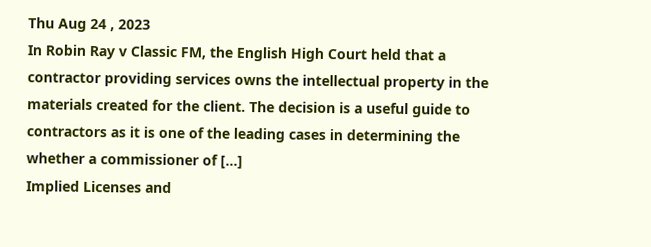Thu Aug 24 , 2023
In Robin Ray v Classic FM, the English High Court held that a contractor providing services owns the intellectual property in the materials created for the client. The decision is a useful guide to contractors as it is one of the leading cases in determining the whether a commissioner of […]
Implied Licenses and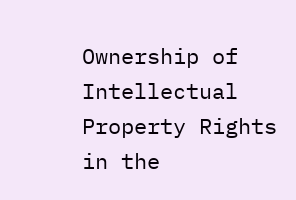Ownership of Intellectual Property Rights in the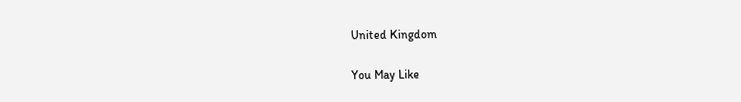United Kingdom

You May Like